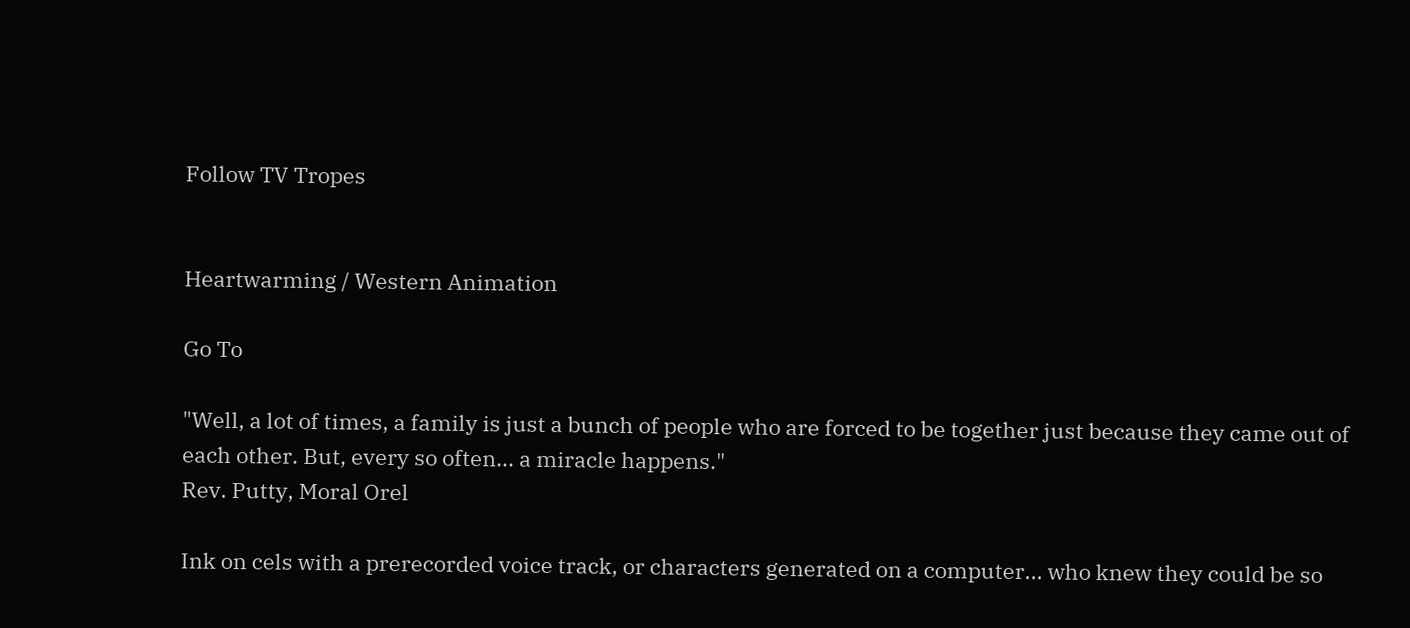Follow TV Tropes


Heartwarming / Western Animation

Go To

"Well, a lot of times, a family is just a bunch of people who are forced to be together just because they came out of each other. But, every so often... a miracle happens."
Rev. Putty, Moral Orel

Ink on cels with a prerecorded voice track, or characters generated on a computer... who knew they could be so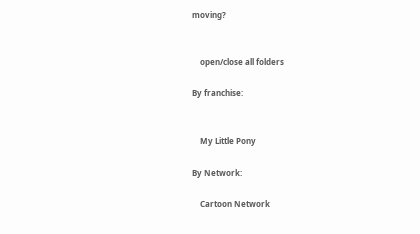moving?


    open/close all folders

By franchise:


    My Little Pony

By Network:

    Cartoon Network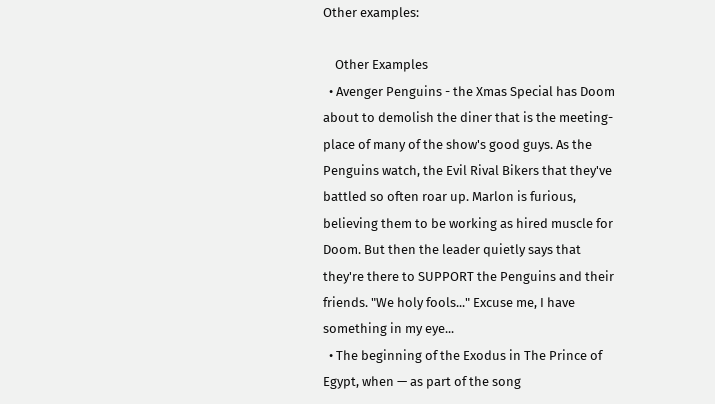Other examples:

    Other Examples
  • Avenger Penguins - the Xmas Special has Doom about to demolish the diner that is the meeting-place of many of the show's good guys. As the Penguins watch, the Evil Rival Bikers that they've battled so often roar up. Marlon is furious, believing them to be working as hired muscle for Doom. But then the leader quietly says that they're there to SUPPORT the Penguins and their friends. "We holy fools..." Excuse me, I have something in my eye...
  • The beginning of the Exodus in The Prince of Egypt, when — as part of the song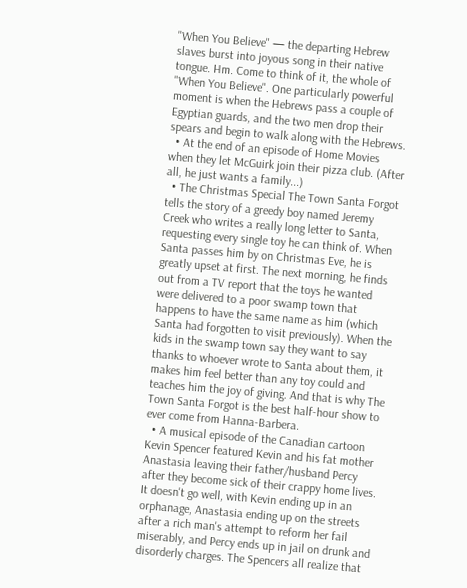"When You Believe" — the departing Hebrew slaves burst into joyous song in their native tongue. Hm. Come to think of it, the whole of "When You Believe". One particularly powerful moment is when the Hebrews pass a couple of Egyptian guards, and the two men drop their spears and begin to walk along with the Hebrews.
  • At the end of an episode of Home Movies when they let McGuirk join their pizza club. (After all, he just wants a family...)
  • The Christmas Special The Town Santa Forgot tells the story of a greedy boy named Jeremy Creek who writes a really long letter to Santa, requesting every single toy he can think of. When Santa passes him by on Christmas Eve, he is greatly upset at first. The next morning, he finds out from a TV report that the toys he wanted were delivered to a poor swamp town that happens to have the same name as him (which Santa had forgotten to visit previously). When the kids in the swamp town say they want to say thanks to whoever wrote to Santa about them, it makes him feel better than any toy could and teaches him the joy of giving. And that is why The Town Santa Forgot is the best half-hour show to ever come from Hanna-Barbera.
  • A musical episode of the Canadian cartoon Kevin Spencer featured Kevin and his fat mother Anastasia leaving their father/husband Percy after they become sick of their crappy home lives. It doesn't go well, with Kevin ending up in an orphanage, Anastasia ending up on the streets after a rich man's attempt to reform her fail miserably, and Percy ends up in jail on drunk and disorderly charges. The Spencers all realize that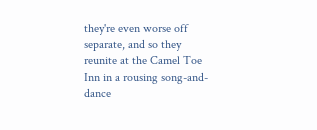they're even worse off separate, and so they reunite at the Camel Toe Inn in a rousing song-and-dance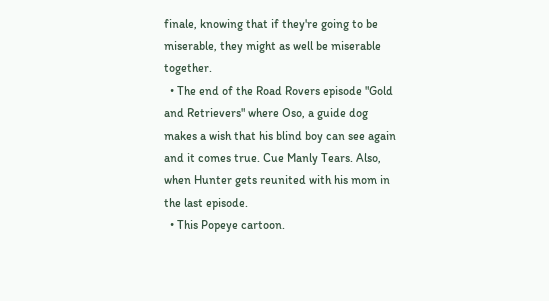finale, knowing that if they're going to be miserable, they might as well be miserable together.
  • The end of the Road Rovers episode "Gold and Retrievers" where Oso, a guide dog makes a wish that his blind boy can see again and it comes true. Cue Manly Tears. Also, when Hunter gets reunited with his mom in the last episode.
  • This Popeye cartoon.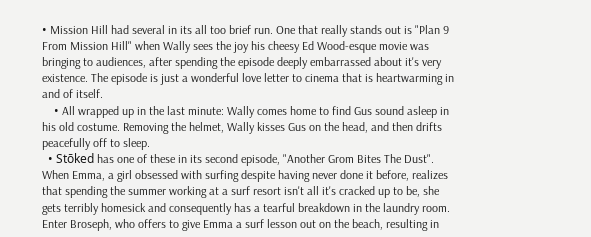• Mission Hill had several in its all too brief run. One that really stands out is "Plan 9 From Mission Hill" when Wally sees the joy his cheesy Ed Wood-esque movie was bringing to audiences, after spending the episode deeply embarrassed about it's very existence. The episode is just a wonderful love letter to cinema that is heartwarming in and of itself.
    • All wrapped up in the last minute: Wally comes home to find Gus sound asleep in his old costume. Removing the helmet, Wally kisses Gus on the head, and then drifts peacefully off to sleep.
  • Stōked has one of these in its second episode, "Another Grom Bites The Dust". When Emma, a girl obsessed with surfing despite having never done it before, realizes that spending the summer working at a surf resort isn't all it's cracked up to be, she gets terribly homesick and consequently has a tearful breakdown in the laundry room. Enter Broseph, who offers to give Emma a surf lesson out on the beach, resulting in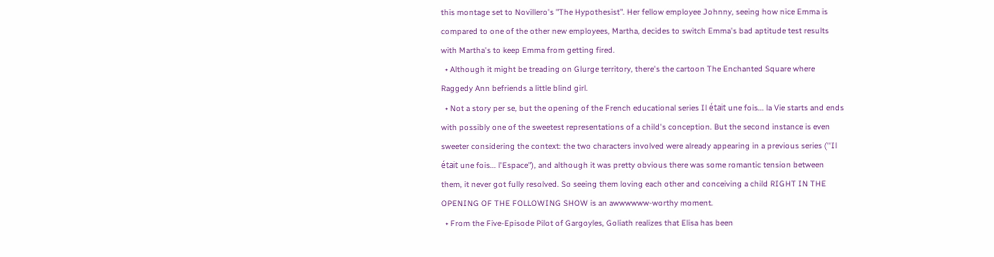this montage set to Novillero's "The Hypothesist". Her fellow employee Johnny, seeing how nice Emma is compared to one of the other new employees, Martha, decides to switch Emma's bad aptitude test results with Martha's to keep Emma from getting fired.
  • Although it might be treading on Glurge territory, there's the cartoon The Enchanted Square where Raggedy Ann befriends a little blind girl.
  • Not a story per se, but the opening of the French educational series Il était une fois... la Vie starts and ends with possibly one of the sweetest representations of a child's conception. But the second instance is even sweeter considering the context: the two characters involved were already appearing in a previous series (''Il était une fois... l'Espace"), and although it was pretty obvious there was some romantic tension between them, it never got fully resolved. So seeing them loving each other and conceiving a child RIGHT IN THE OPENING OF THE FOLLOWING SHOW is an awwwwww-worthy moment.
  • From the Five-Episode Pilot of Gargoyles, Goliath realizes that Elisa has been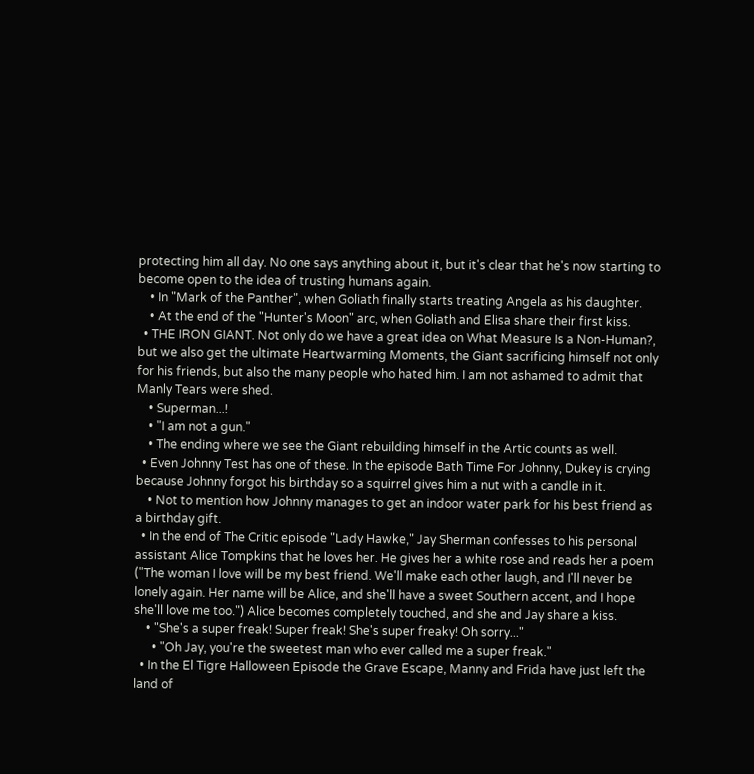protecting him all day. No one says anything about it, but it's clear that he's now starting to become open to the idea of trusting humans again.
    • In "Mark of the Panther", when Goliath finally starts treating Angela as his daughter.
    • At the end of the "Hunter's Moon" arc, when Goliath and Elisa share their first kiss.
  • THE IRON GIANT. Not only do we have a great idea on What Measure Is a Non-Human?, but we also get the ultimate Heartwarming Moments, the Giant sacrificing himself not only for his friends, but also the many people who hated him. I am not ashamed to admit that Manly Tears were shed.
    • Superman...!
    • "I am not a gun."
    • The ending where we see the Giant rebuilding himself in the Artic counts as well.
  • Even Johnny Test has one of these. In the episode Bath Time For Johnny, Dukey is crying because Johnny forgot his birthday so a squirrel gives him a nut with a candle in it.
    • Not to mention how Johnny manages to get an indoor water park for his best friend as a birthday gift.
  • In the end of The Critic episode "Lady Hawke," Jay Sherman confesses to his personal assistant Alice Tompkins that he loves her. He gives her a white rose and reads her a poem ("The woman I love will be my best friend. We'll make each other laugh, and I'll never be lonely again. Her name will be Alice, and she'll have a sweet Southern accent, and I hope she'll love me too.") Alice becomes completely touched, and she and Jay share a kiss.
    • "She's a super freak! Super freak! She's super freaky! Oh sorry..."
      • "Oh Jay, you're the sweetest man who ever called me a super freak."
  • In the El Tigre Halloween Episode the Grave Escape, Manny and Frida have just left the land of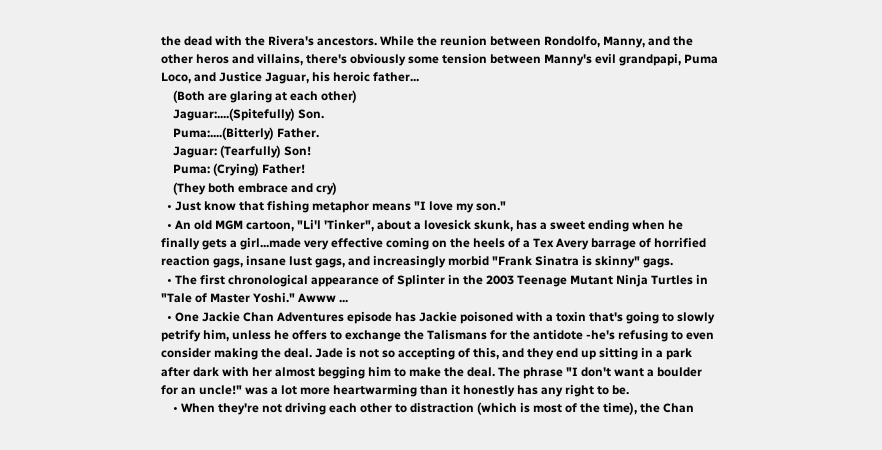the dead with the Rivera's ancestors. While the reunion between Rondolfo, Manny, and the other heros and villains, there's obviously some tension between Manny's evil grandpapi, Puma Loco, and Justice Jaguar, his heroic father...
    (Both are glaring at each other)
    Jaguar:....(Spitefully) Son.
    Puma:....(Bitterly) Father.
    Jaguar: (Tearfully) Son!
    Puma: (Crying) Father!
    (They both embrace and cry)
  • Just know that fishing metaphor means "I love my son."
  • An old MGM cartoon, "Li'l 'Tinker", about a lovesick skunk, has a sweet ending when he finally gets a girl...made very effective coming on the heels of a Tex Avery barrage of horrified reaction gags, insane lust gags, and increasingly morbid "Frank Sinatra is skinny" gags.
  • The first chronological appearance of Splinter in the 2003 Teenage Mutant Ninja Turtles in "Tale of Master Yoshi." Awww ...
  • One Jackie Chan Adventures episode has Jackie poisoned with a toxin that's going to slowly petrify him, unless he offers to exchange the Talismans for the antidote -he's refusing to even consider making the deal. Jade is not so accepting of this, and they end up sitting in a park after dark with her almost begging him to make the deal. The phrase "I don't want a boulder for an uncle!" was a lot more heartwarming than it honestly has any right to be.
    • When they're not driving each other to distraction (which is most of the time), the Chan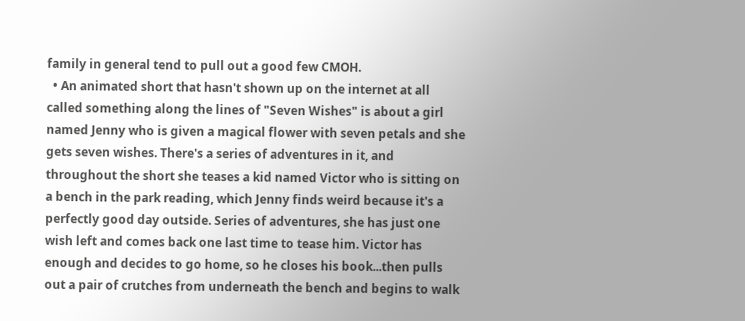family in general tend to pull out a good few CMOH.
  • An animated short that hasn't shown up on the internet at all called something along the lines of "Seven Wishes" is about a girl named Jenny who is given a magical flower with seven petals and she gets seven wishes. There's a series of adventures in it, and throughout the short she teases a kid named Victor who is sitting on a bench in the park reading, which Jenny finds weird because it's a perfectly good day outside. Series of adventures, she has just one wish left and comes back one last time to tease him. Victor has enough and decides to go home, so he closes his book...then pulls out a pair of crutches from underneath the bench and begins to walk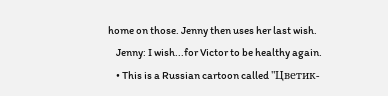home on those. Jenny then uses her last wish.
    Jenny: I wish...for Victor to be healthy again.
    • This is a Russian cartoon called "Цветик-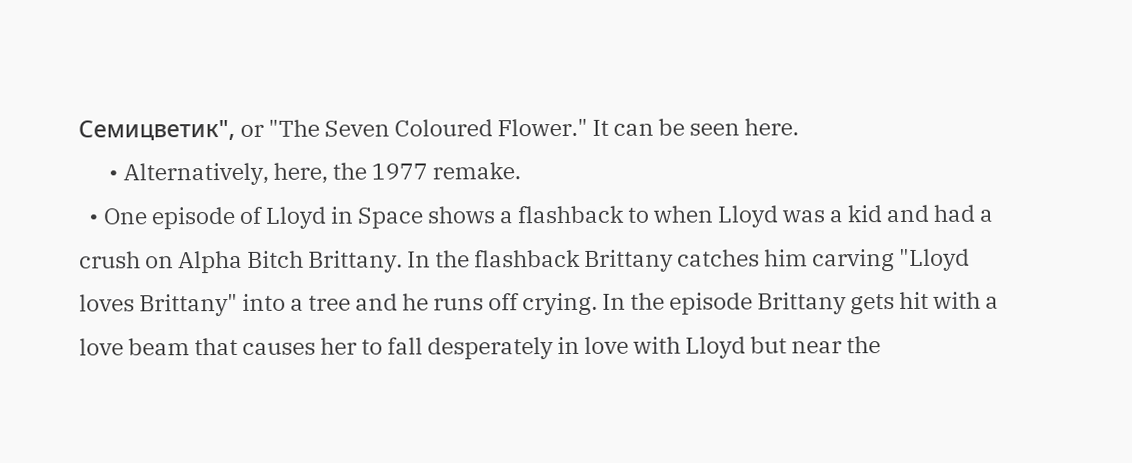Семицветик", or "The Seven Coloured Flower." It can be seen here.
      • Alternatively, here, the 1977 remake.
  • One episode of Lloyd in Space shows a flashback to when Lloyd was a kid and had a crush on Alpha Bitch Brittany. In the flashback Brittany catches him carving "Lloyd loves Brittany" into a tree and he runs off crying. In the episode Brittany gets hit with a love beam that causes her to fall desperately in love with Lloyd but near the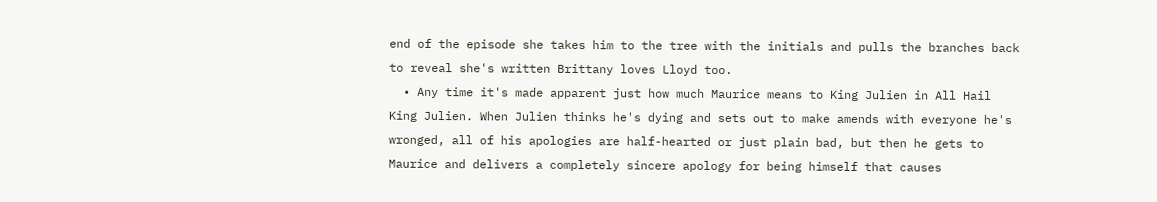end of the episode she takes him to the tree with the initials and pulls the branches back to reveal she's written Brittany loves Lloyd too.
  • Any time it's made apparent just how much Maurice means to King Julien in All Hail King Julien. When Julien thinks he's dying and sets out to make amends with everyone he's wronged, all of his apologies are half-hearted or just plain bad, but then he gets to Maurice and delivers a completely sincere apology for being himself that causes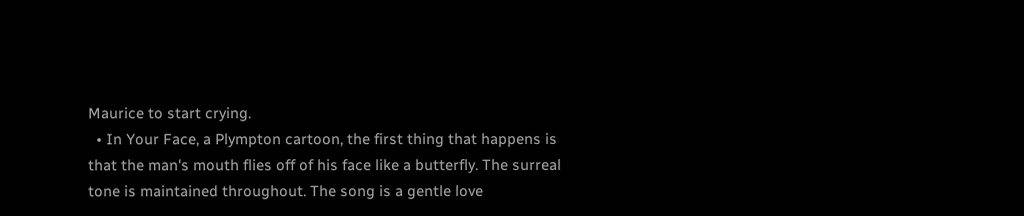Maurice to start crying.
  • In Your Face, a Plympton cartoon, the first thing that happens is that the man's mouth flies off of his face like a butterfly. The surreal tone is maintained throughout. The song is a gentle love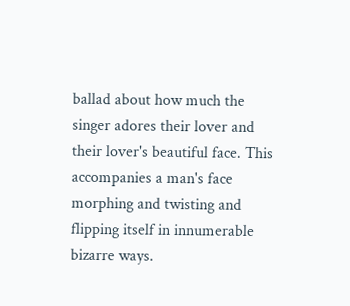ballad about how much the singer adores their lover and their lover's beautiful face. This accompanies a man's face morphing and twisting and flipping itself in innumerable bizarre ways.